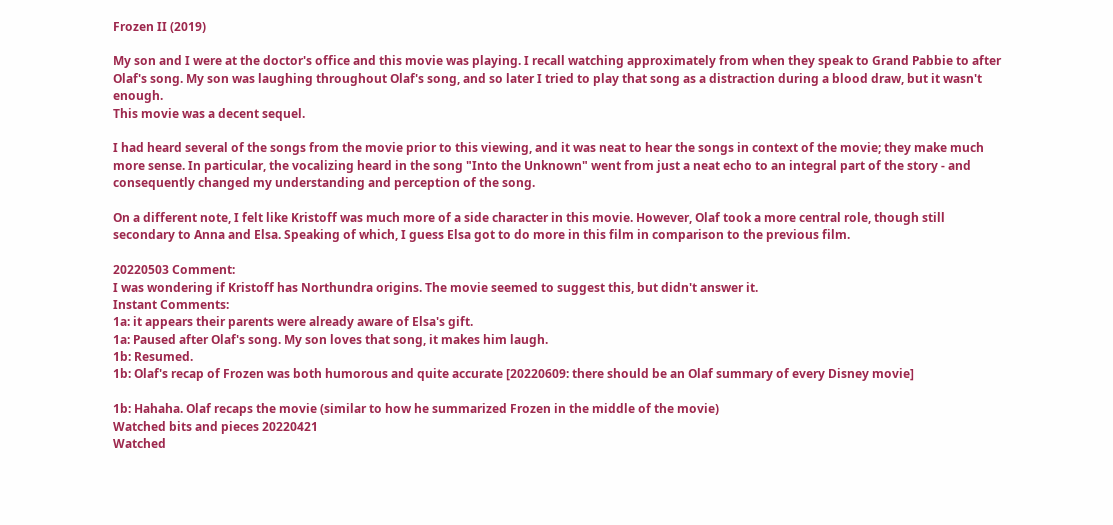Frozen II (2019)

My son and I were at the doctor's office and this movie was playing. I recall watching approximately from when they speak to Grand Pabbie to after Olaf's song. My son was laughing throughout Olaf's song, and so later I tried to play that song as a distraction during a blood draw, but it wasn't enough.
This movie was a decent sequel.

I had heard several of the songs from the movie prior to this viewing, and it was neat to hear the songs in context of the movie; they make much more sense. In particular, the vocalizing heard in the song "Into the Unknown" went from just a neat echo to an integral part of the story - and consequently changed my understanding and perception of the song.

On a different note, I felt like Kristoff was much more of a side character in this movie. However, Olaf took a more central role, though still secondary to Anna and Elsa. Speaking of which, I guess Elsa got to do more in this film in comparison to the previous film.

20220503 Comment:
I was wondering if Kristoff has Northundra origins. The movie seemed to suggest this, but didn't answer it.
Instant Comments:
1a: it appears their parents were already aware of Elsa's gift.
1a: Paused after Olaf's song. My son loves that song, it makes him laugh.
1b: Resumed.
1b: Olaf's recap of Frozen was both humorous and quite accurate [20220609: there should be an Olaf summary of every Disney movie]

1b: Hahaha. Olaf recaps the movie (similar to how he summarized Frozen in the middle of the movie)
Watched bits and pieces 20220421
Watched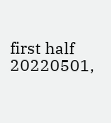first half 20220501,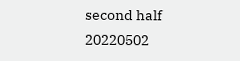second half 20220502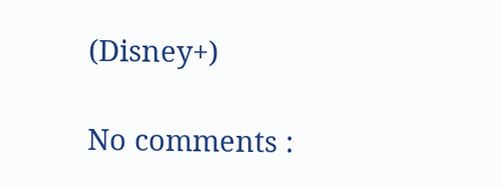(Disney+)

No comments :